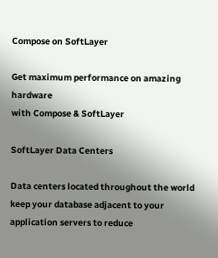Compose on SoftLayer

Get maximum performance on amazing hardware
with Compose & SoftLayer

SoftLayer Data Centers

Data centers located throughout the world keep your database adjacent to your application servers to reduce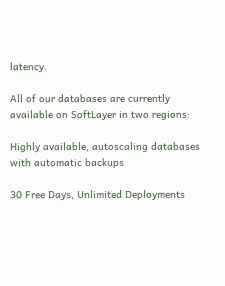latency.

All of our databases are currently available on SoftLayer in two regions:

Highly available, autoscaling databases with automatic backups

30 Free Days, Unlimited Deployments